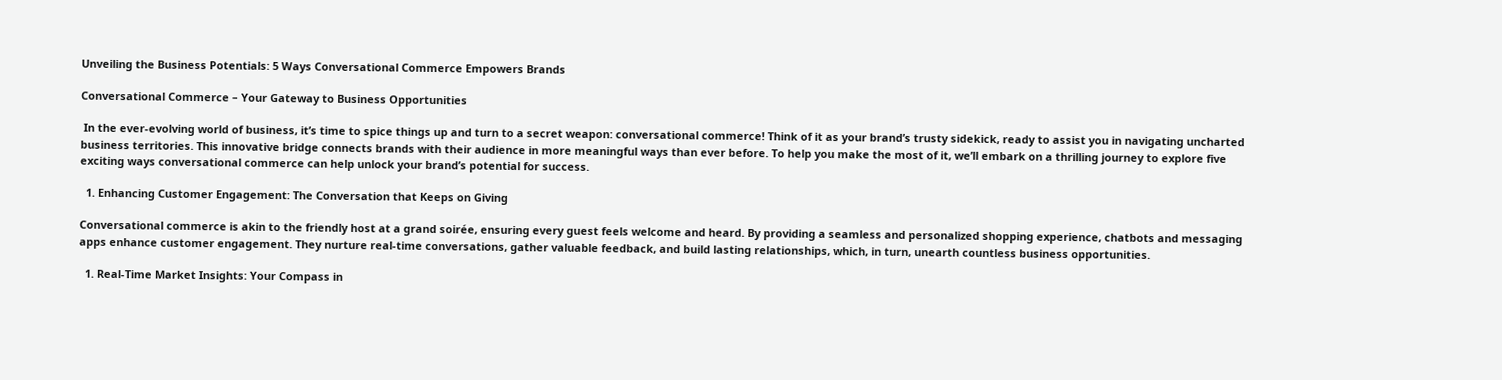Unveiling the Business Potentials: 5 Ways Conversational Commerce Empowers Brands

Conversational Commerce – Your Gateway to Business Opportunities

 In the ever-evolving world of business, it’s time to spice things up and turn to a secret weapon: conversational commerce! Think of it as your brand’s trusty sidekick, ready to assist you in navigating uncharted business territories. This innovative bridge connects brands with their audience in more meaningful ways than ever before. To help you make the most of it, we’ll embark on a thrilling journey to explore five exciting ways conversational commerce can help unlock your brand’s potential for success.

  1. Enhancing Customer Engagement: The Conversation that Keeps on Giving

Conversational commerce is akin to the friendly host at a grand soirée, ensuring every guest feels welcome and heard. By providing a seamless and personalized shopping experience, chatbots and messaging apps enhance customer engagement. They nurture real-time conversations, gather valuable feedback, and build lasting relationships, which, in turn, unearth countless business opportunities.

  1. Real-Time Market Insights: Your Compass in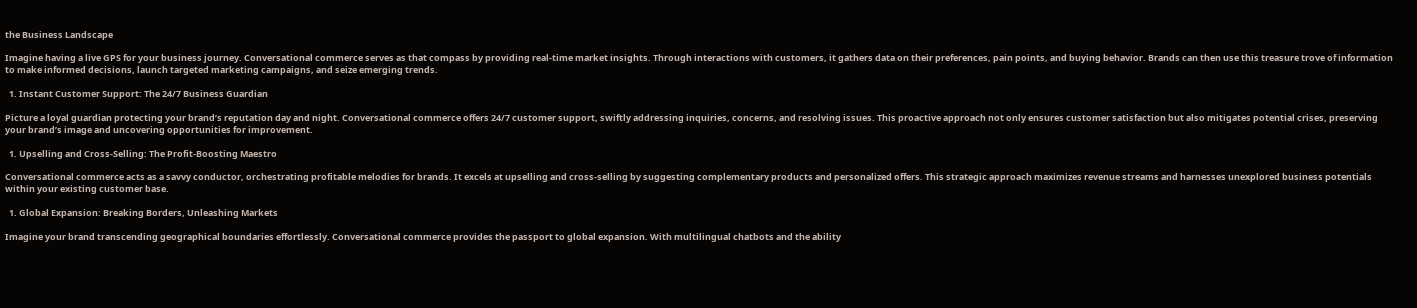the Business Landscape

Imagine having a live GPS for your business journey. Conversational commerce serves as that compass by providing real-time market insights. Through interactions with customers, it gathers data on their preferences, pain points, and buying behavior. Brands can then use this treasure trove of information to make informed decisions, launch targeted marketing campaigns, and seize emerging trends.

  1. Instant Customer Support: The 24/7 Business Guardian

Picture a loyal guardian protecting your brand’s reputation day and night. Conversational commerce offers 24/7 customer support, swiftly addressing inquiries, concerns, and resolving issues. This proactive approach not only ensures customer satisfaction but also mitigates potential crises, preserving your brand’s image and uncovering opportunities for improvement.

  1. Upselling and Cross-Selling: The Profit-Boosting Maestro

Conversational commerce acts as a savvy conductor, orchestrating profitable melodies for brands. It excels at upselling and cross-selling by suggesting complementary products and personalized offers. This strategic approach maximizes revenue streams and harnesses unexplored business potentials within your existing customer base.

  1. Global Expansion: Breaking Borders, Unleashing Markets

Imagine your brand transcending geographical boundaries effortlessly. Conversational commerce provides the passport to global expansion. With multilingual chatbots and the ability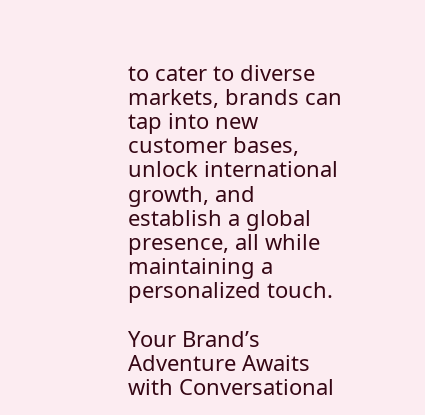to cater to diverse markets, brands can tap into new customer bases, unlock international growth, and establish a global presence, all while maintaining a personalized touch.

Your Brand’s Adventure Awaits with Conversational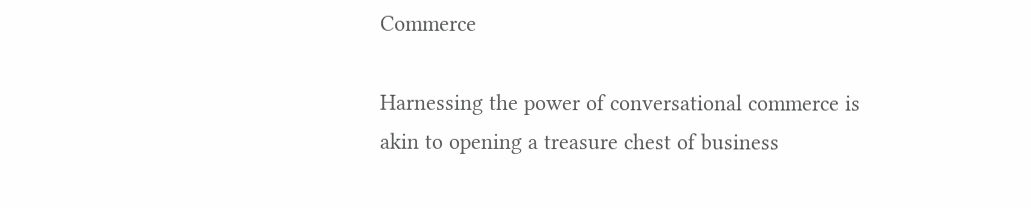Commerce

Harnessing the power of conversational commerce is akin to opening a treasure chest of business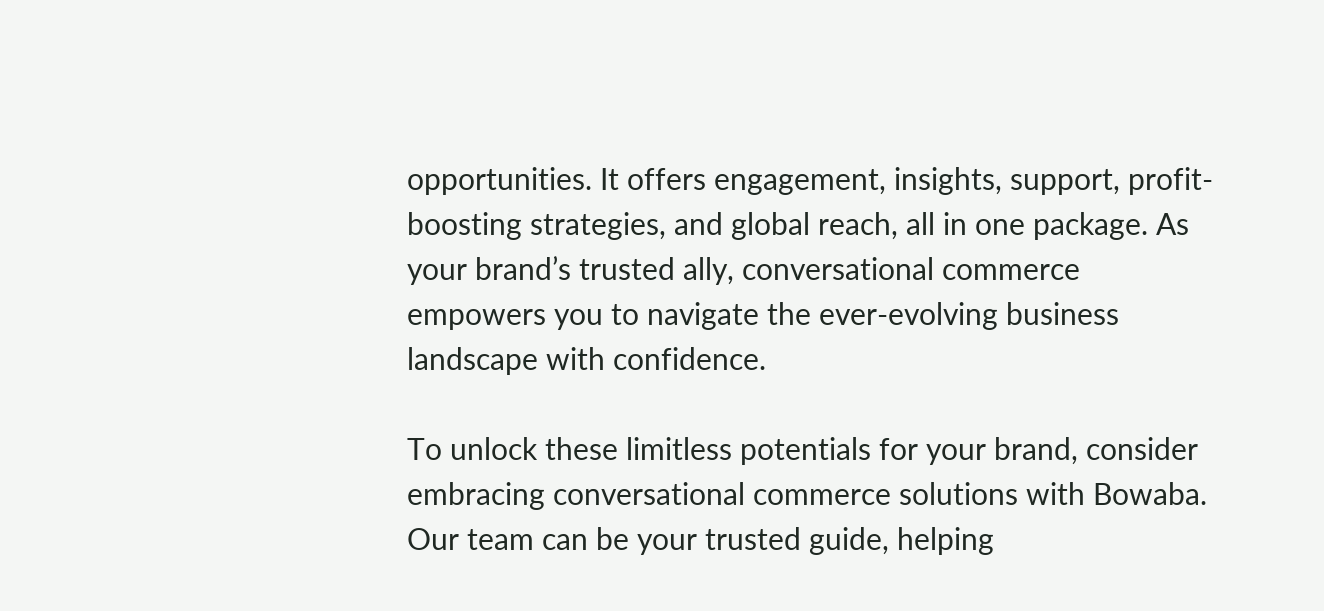opportunities. It offers engagement, insights, support, profit-boosting strategies, and global reach, all in one package. As your brand’s trusted ally, conversational commerce empowers you to navigate the ever-evolving business landscape with confidence.

To unlock these limitless potentials for your brand, consider embracing conversational commerce solutions with Bowaba. Our team can be your trusted guide, helping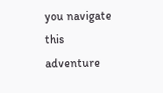you navigate this adventure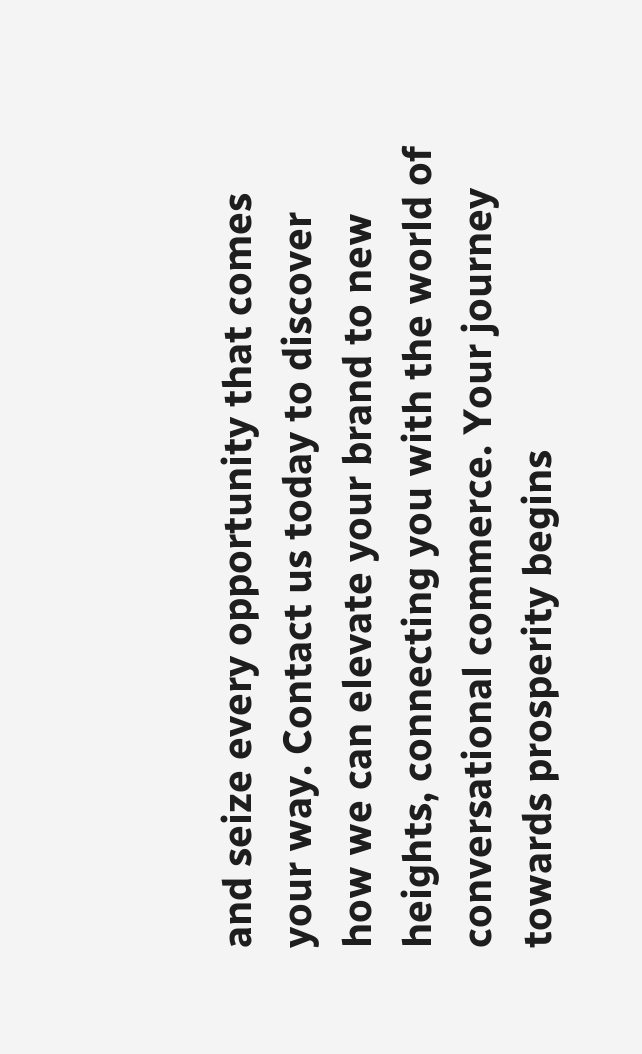and seize every opportunity that comes your way. Contact us today to discover how we can elevate your brand to new heights, connecting you with the world of conversational commerce. Your journey towards prosperity begins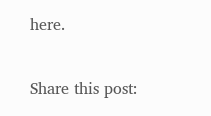here.

Share this post: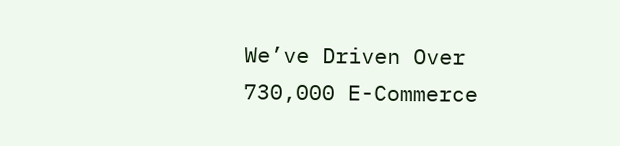We’ve Driven Over 730,000 E-Commerce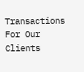Transactions For Our Clients